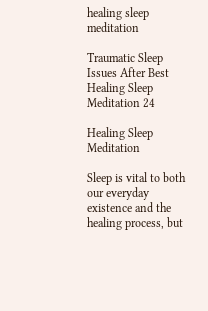healing sleep meditation

Traumatic Sleep Issues After Best Healing Sleep Meditation 24

Healing Sleep Meditation

Sleep is vital to both our everyday existence and the healing process, but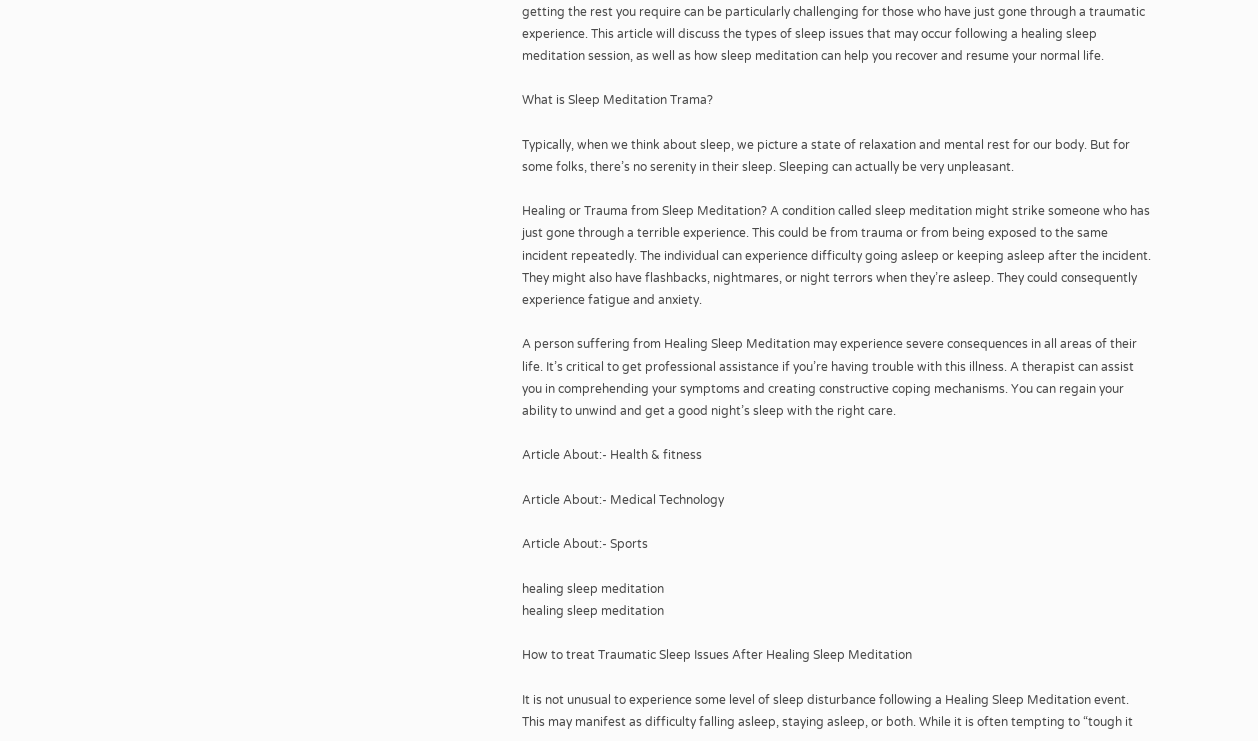getting the rest you require can be particularly challenging for those who have just gone through a traumatic experience. This article will discuss the types of sleep issues that may occur following a healing sleep meditation session, as well as how sleep meditation can help you recover and resume your normal life.

What is Sleep Meditation Trama?

Typically, when we think about sleep, we picture a state of relaxation and mental rest for our body. But for some folks, there’s no serenity in their sleep. Sleeping can actually be very unpleasant.

Healing or Trauma from Sleep Meditation? A condition called sleep meditation might strike someone who has just gone through a terrible experience. This could be from trauma or from being exposed to the same incident repeatedly. The individual can experience difficulty going asleep or keeping asleep after the incident. They might also have flashbacks, nightmares, or night terrors when they’re asleep. They could consequently experience fatigue and anxiety.

A person suffering from Healing Sleep Meditation may experience severe consequences in all areas of their life. It’s critical to get professional assistance if you’re having trouble with this illness. A therapist can assist you in comprehending your symptoms and creating constructive coping mechanisms. You can regain your ability to unwind and get a good night’s sleep with the right care.

Article About:- Health & fitness

Article About:- Medical Technology

Article About:- Sports

healing sleep meditation
healing sleep meditation

How to treat Traumatic Sleep Issues After Healing Sleep Meditation

It is not unusual to experience some level of sleep disturbance following a Healing Sleep Meditation event. This may manifest as difficulty falling asleep, staying asleep, or both. While it is often tempting to “tough it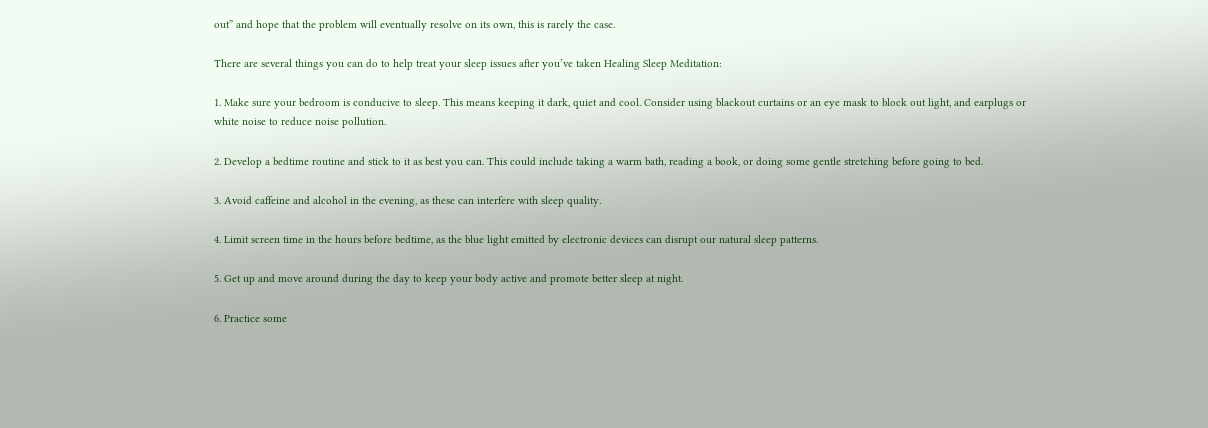out” and hope that the problem will eventually resolve on its own, this is rarely the case.

There are several things you can do to help treat your sleep issues after you’ve taken Healing Sleep Meditation:

1. Make sure your bedroom is conducive to sleep. This means keeping it dark, quiet and cool. Consider using blackout curtains or an eye mask to block out light, and earplugs or white noise to reduce noise pollution.

2. Develop a bedtime routine and stick to it as best you can. This could include taking a warm bath, reading a book, or doing some gentle stretching before going to bed.

3. Avoid caffeine and alcohol in the evening, as these can interfere with sleep quality.

4. Limit screen time in the hours before bedtime, as the blue light emitted by electronic devices can disrupt our natural sleep patterns.

5. Get up and move around during the day to keep your body active and promote better sleep at night.

6. Practice some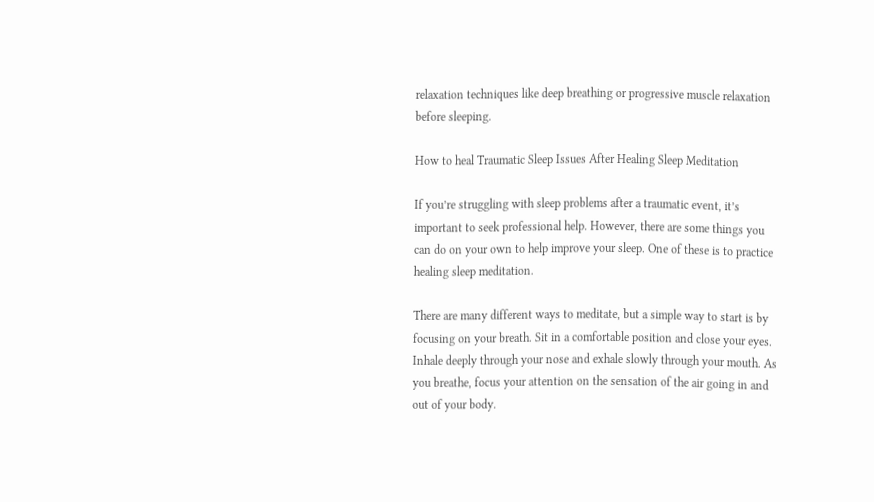relaxation techniques like deep breathing or progressive muscle relaxation before sleeping.

How to heal Traumatic Sleep Issues After Healing Sleep Meditation

If you’re struggling with sleep problems after a traumatic event, it’s important to seek professional help. However, there are some things you can do on your own to help improve your sleep. One of these is to practice healing sleep meditation.

There are many different ways to meditate, but a simple way to start is by focusing on your breath. Sit in a comfortable position and close your eyes. Inhale deeply through your nose and exhale slowly through your mouth. As you breathe, focus your attention on the sensation of the air going in and out of your body.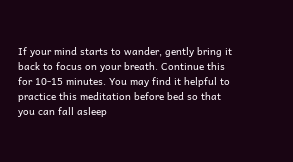If your mind starts to wander, gently bring it back to focus on your breath. Continue this for 10-15 minutes. You may find it helpful to practice this meditation before bed so that you can fall asleep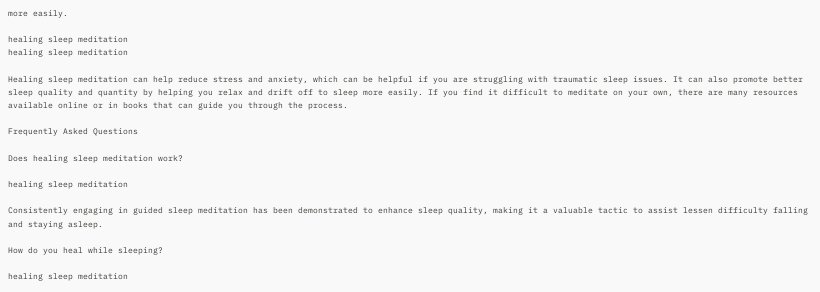more easily.

healing sleep meditation
healing sleep meditation

Healing sleep meditation can help reduce stress and anxiety, which can be helpful if you are struggling with traumatic sleep issues. It can also promote better sleep quality and quantity by helping you relax and drift off to sleep more easily. If you find it difficult to meditate on your own, there are many resources available online or in books that can guide you through the process.

Frequently Asked Questions

Does healing sleep meditation work?

healing sleep meditation

Consistently engaging in guided sleep meditation has been demonstrated to enhance sleep quality, making it a valuable tactic to assist lessen difficulty falling and staying asleep.

How do you heal while sleeping?

healing sleep meditation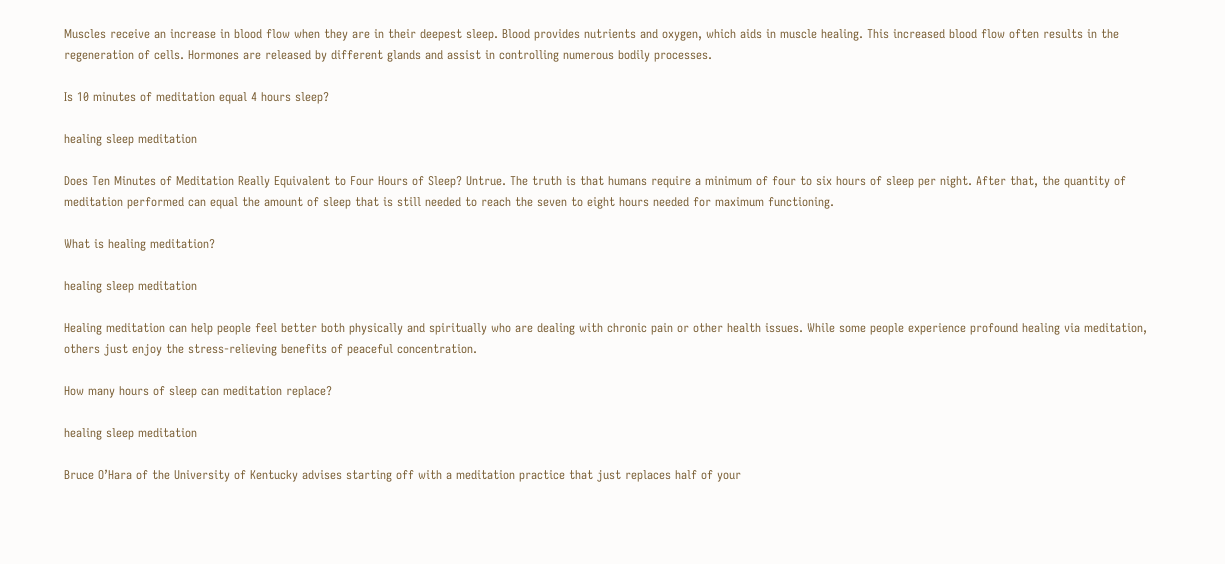Muscles receive an increase in blood flow when they are in their deepest sleep. Blood provides nutrients and oxygen, which aids in muscle healing. This increased blood flow often results in the regeneration of cells. Hormones are released by different glands and assist in controlling numerous bodily processes.

Is 10 minutes of meditation equal 4 hours sleep?

healing sleep meditation

Does Ten Minutes of Meditation Really Equivalent to Four Hours of Sleep? Untrue. The truth is that humans require a minimum of four to six hours of sleep per night. After that, the quantity of meditation performed can equal the amount of sleep that is still needed to reach the seven to eight hours needed for maximum functioning.

What is healing meditation?

healing sleep meditation

Healing meditation can help people feel better both physically and spiritually who are dealing with chronic pain or other health issues. While some people experience profound healing via meditation, others just enjoy the stress-relieving benefits of peaceful concentration.

How many hours of sleep can meditation replace?

healing sleep meditation

Bruce O’Hara of the University of Kentucky advises starting off with a meditation practice that just replaces half of your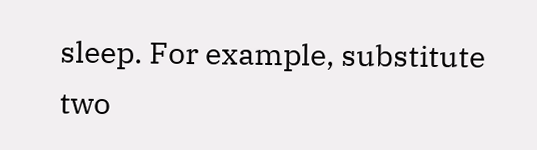sleep. For example, substitute two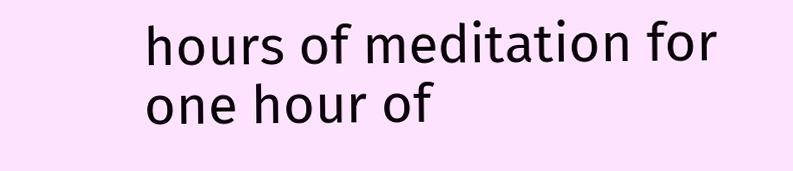hours of meditation for one hour of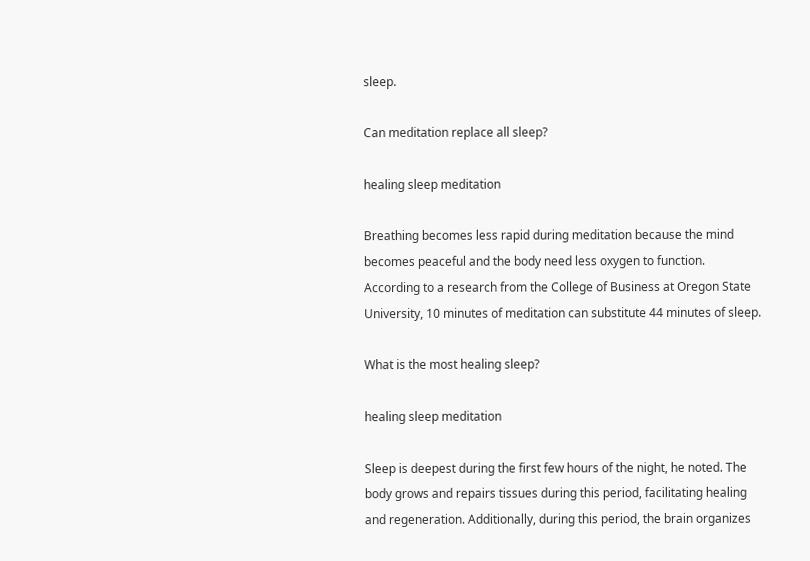sleep.

Can meditation replace all sleep?

healing sleep meditation

Breathing becomes less rapid during meditation because the mind becomes peaceful and the body need less oxygen to function. According to a research from the College of Business at Oregon State University, 10 minutes of meditation can substitute 44 minutes of sleep.

What is the most healing sleep?

healing sleep meditation

Sleep is deepest during the first few hours of the night, he noted. The body grows and repairs tissues during this period, facilitating healing and regeneration. Additionally, during this period, the brain organizes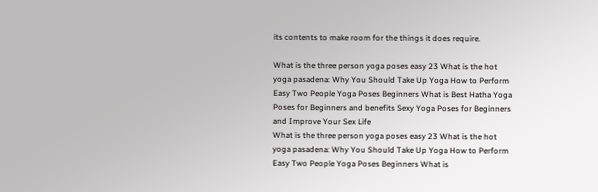its contents to make room for the things it does require.

What is the three person yoga poses easy 23 What is the hot yoga pasadena: Why You Should Take Up Yoga How to Perform Easy Two People Yoga Poses Beginners What is Best Hatha Yoga Poses for Beginners and benefits Sexy Yoga Poses for Beginners and Improve Your Sex Life
What is the three person yoga poses easy 23 What is the hot yoga pasadena: Why You Should Take Up Yoga How to Perform Easy Two People Yoga Poses Beginners What is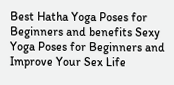Best Hatha Yoga Poses for Beginners and benefits Sexy Yoga Poses for Beginners and Improve Your Sex Life